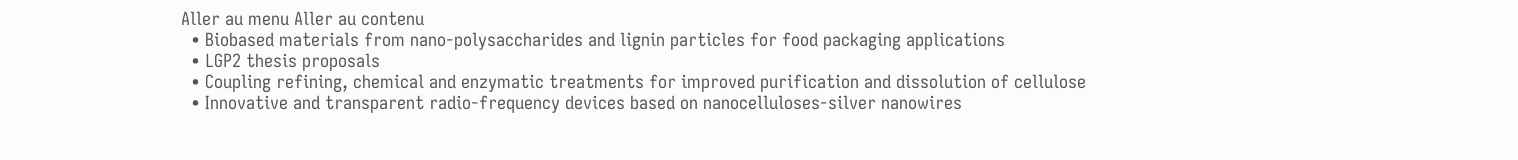Aller au menu Aller au contenu
  • Biobased materials from nano-polysaccharides and lignin particles for food packaging applications
  • LGP2 thesis proposals
  • Coupling refining, chemical and enzymatic treatments for improved purification and dissolution of cellulose
  • Innovative and transparent radio-frequency devices based on nanocelluloses-silver nanowires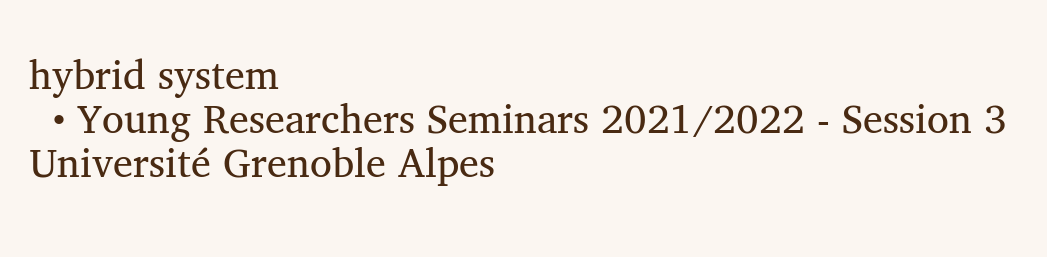hybrid system
  • Young Researchers Seminars 2021/2022 - Session 3
Université Grenoble Alpes